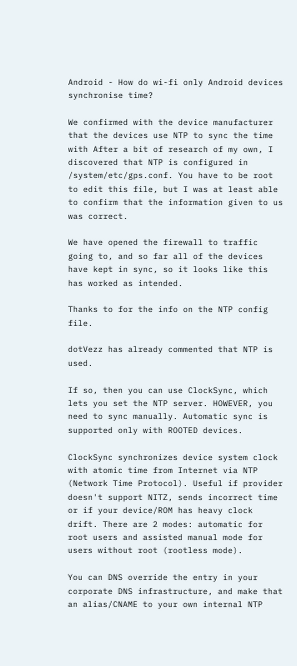Android - How do wi-fi only Android devices synchronise time?

We confirmed with the device manufacturer that the devices use NTP to sync the time with After a bit of research of my own, I discovered that NTP is configured in /system/etc/gps.conf. You have to be root to edit this file, but I was at least able to confirm that the information given to us was correct.

We have opened the firewall to traffic going to, and so far all of the devices have kept in sync, so it looks like this has worked as intended.

Thanks to for the info on the NTP config file.

dotVezz has already commented that NTP is used.

If so, then you can use ClockSync, which lets you set the NTP server. HOWEVER, you need to sync manually. Automatic sync is supported only with ROOTED devices.

ClockSync synchronizes device system clock with atomic time from Internet via NTP (Network Time Protocol). Useful if provider doesn't support NITZ, sends incorrect time or if your device/ROM has heavy clock drift. There are 2 modes: automatic for root users and assisted manual mode for users without root (rootless mode).

You can DNS override the entry in your corporate DNS infrastructure, and make that an alias/CNAME to your own internal NTP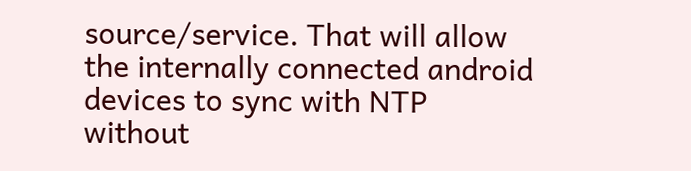source/service. That will allow the internally connected android devices to sync with NTP without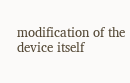modification of the device itself